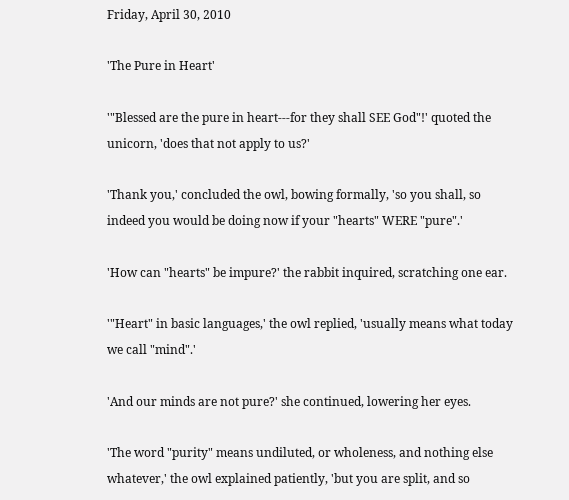Friday, April 30, 2010

'The Pure in Heart'

'"Blessed are the pure in heart---for they shall SEE God"!' quoted the unicorn, 'does that not apply to us?'

'Thank you,' concluded the owl, bowing formally, 'so you shall, so indeed you would be doing now if your "hearts" WERE "pure".'

'How can "hearts" be impure?' the rabbit inquired, scratching one ear.

'"Heart" in basic languages,' the owl replied, 'usually means what today we call "mind".'

'And our minds are not pure?' she continued, lowering her eyes.

'The word "purity" means undiluted, or wholeness, and nothing else whatever,' the owl explained patiently, 'but you are split, and so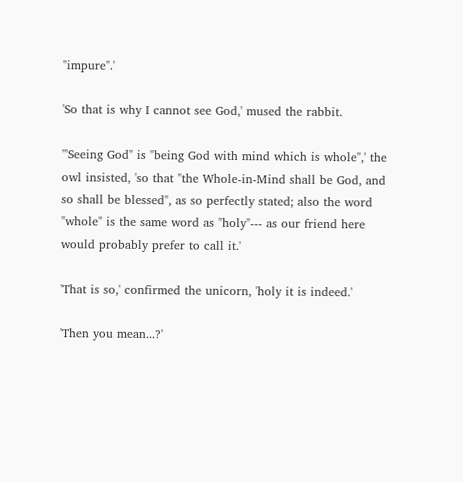"impure".'

'So that is why I cannot see God,' mused the rabbit.

'"Seeing God" is "being God with mind which is whole",' the owl insisted, 'so that "the Whole-in-Mind shall be God, and so shall be blessed", as so perfectly stated; also the word "whole" is the same word as "holy"--- as our friend here would probably prefer to call it.'

'That is so,' confirmed the unicorn, 'holy it is indeed.'

'Then you mean...?'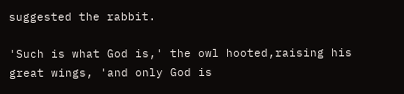suggested the rabbit.

'Such is what God is,' the owl hooted,raising his great wings, 'and only God is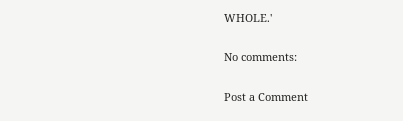WHOLE.'

No comments:

Post a Comment